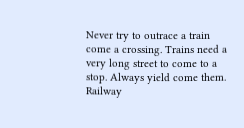Never try to outrace a train come a crossing. Trains need a very long street to come to a stop. Always yield come them. Railway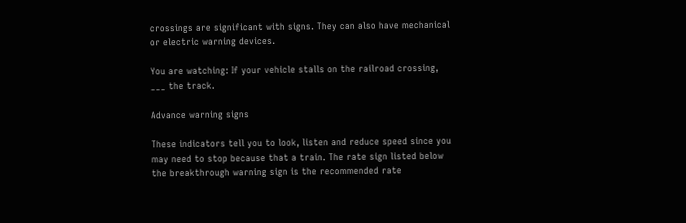crossings are significant with signs. They can also have mechanical or electric warning devices.

You are watching: If your vehicle stalls on the railroad crossing, ___ the track.

Advance warning signs

These indicators tell you to look, listen and reduce speed since you may need to stop because that a train. The rate sign listed below the breakthrough warning sign is the recommended rate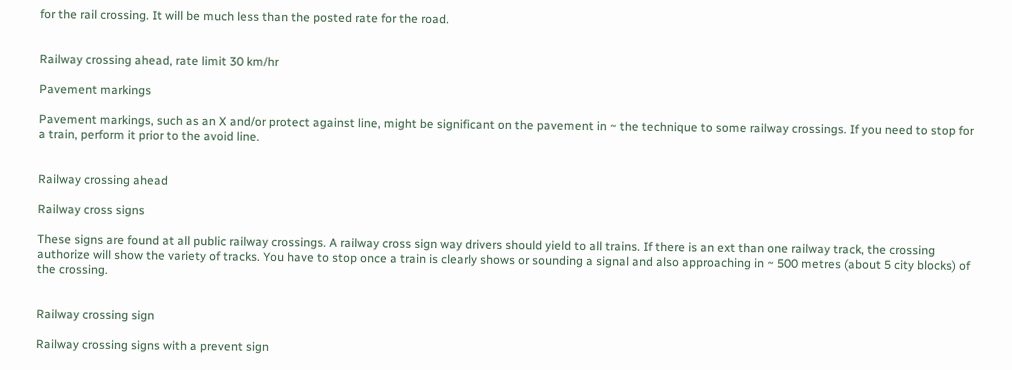for the rail crossing. It will be much less than the posted rate for the road.


Railway crossing ahead, rate limit 30 km/hr

Pavement markings

Pavement markings, such as an X and/or protect against line, might be significant on the pavement in ~ the technique to some railway crossings. If you need to stop for a train, perform it prior to the avoid line.


Railway crossing ahead

Railway cross signs

These signs are found at all public railway crossings. A railway cross sign way drivers should yield to all trains. If there is an ext than one railway track, the crossing authorize will show the variety of tracks. You have to stop once a train is clearly shows or sounding a signal and also approaching in ~ 500 metres (about 5 city blocks) of the crossing.


Railway crossing sign

Railway crossing signs with a prevent sign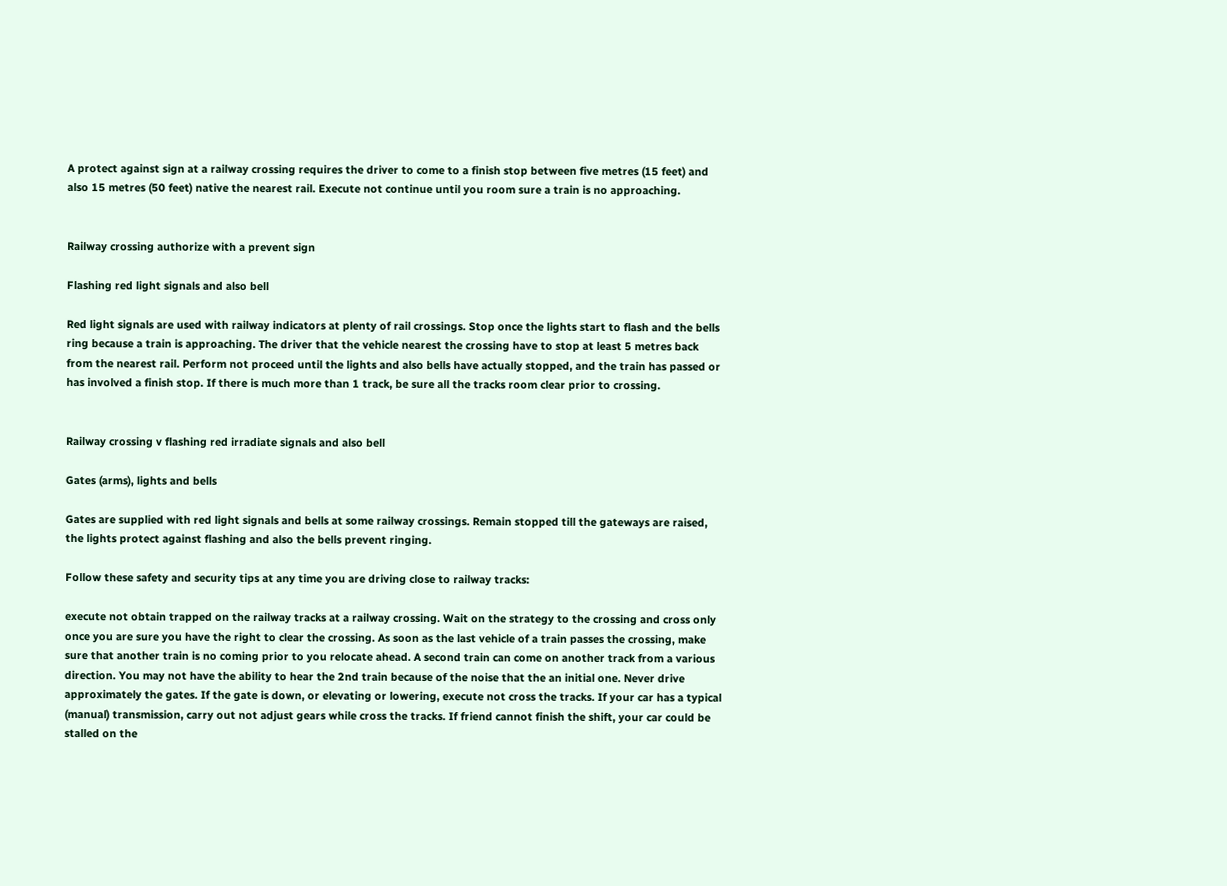A protect against sign at a railway crossing requires the driver to come to a finish stop between five metres (15 feet) and also 15 metres (50 feet) native the nearest rail. Execute not continue until you room sure a train is no approaching.


Railway crossing authorize with a prevent sign

Flashing red light signals and also bell

Red light signals are used with railway indicators at plenty of rail crossings. Stop once the lights start to flash and the bells ring because a train is approaching. The driver that the vehicle nearest the crossing have to stop at least 5 metres back from the nearest rail. Perform not proceed until the lights and also bells have actually stopped, and the train has passed or has involved a finish stop. If there is much more than 1 track, be sure all the tracks room clear prior to crossing.


Railway crossing v flashing red irradiate signals and also bell

Gates (arms), lights and bells

Gates are supplied with red light signals and bells at some railway crossings. Remain stopped till the gateways are raised, the lights protect against flashing and also the bells prevent ringing.

Follow these safety and security tips at any time you are driving close to railway tracks:

execute not obtain trapped on the railway tracks at a railway crossing. Wait on the strategy to the crossing and cross only once you are sure you have the right to clear the crossing. As soon as the last vehicle of a train passes the crossing, make sure that another train is no coming prior to you relocate ahead. A second train can come on another track from a various direction. You may not have the ability to hear the 2nd train because of the noise that the an initial one. Never drive approximately the gates. If the gate is down, or elevating or lowering, execute not cross the tracks. If your car has a typical (manual) transmission, carry out not adjust gears while cross the tracks. If friend cannot finish the shift, your car could be stalled on the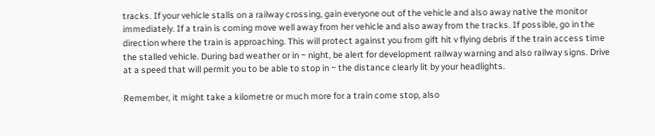tracks. If your vehicle stalls on a railway crossing, gain everyone out of the vehicle and also away native the monitor immediately. If a train is coming move well away from her vehicle and also away from the tracks. If possible, go in the direction where the train is approaching. This will protect against you from gift hit v flying debris if the train access time the stalled vehicle. During bad weather or in ~ night, be alert for development railway warning and also railway signs. Drive at a speed that will permit you to be able to stop in ~ the distance clearly lit by your headlights.

Remember, it might take a kilometre or much more for a train come stop, also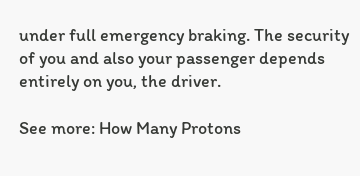under full emergency braking. The security of you and also your passenger depends entirely on you, the driver.

See more: How Many Protons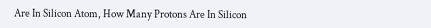Are In Silicon Atom, How Many Protons Are In Silicon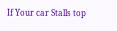If Your car Stalls top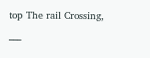top The rail Crossing, ___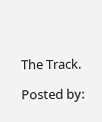The Track.

Posted by: